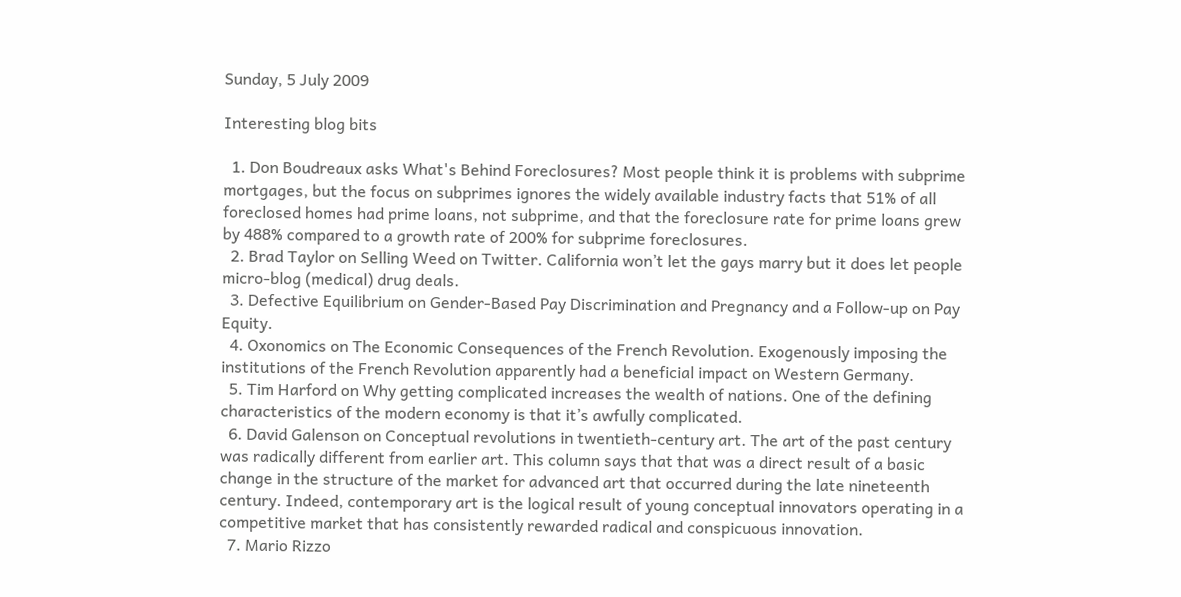Sunday, 5 July 2009

Interesting blog bits

  1. Don Boudreaux asks What's Behind Foreclosures? Most people think it is problems with subprime mortgages, but the focus on subprimes ignores the widely available industry facts that 51% of all foreclosed homes had prime loans, not subprime, and that the foreclosure rate for prime loans grew by 488% compared to a growth rate of 200% for subprime foreclosures.
  2. Brad Taylor on Selling Weed on Twitter. California won’t let the gays marry but it does let people micro-blog (medical) drug deals.
  3. Defective Equilibrium on Gender-Based Pay Discrimination and Pregnancy and a Follow-up on Pay Equity.
  4. Oxonomics on The Economic Consequences of the French Revolution. Exogenously imposing the institutions of the French Revolution apparently had a beneficial impact on Western Germany.
  5. Tim Harford on Why getting complicated increases the wealth of nations. One of the defining characteristics of the modern economy is that it’s awfully complicated.
  6. David Galenson on Conceptual revolutions in twentieth-century art. The art of the past century was radically different from earlier art. This column says that that was a direct result of a basic change in the structure of the market for advanced art that occurred during the late nineteenth century. Indeed, contemporary art is the logical result of young conceptual innovators operating in a competitive market that has consistently rewarded radical and conspicuous innovation.
  7. Mario Rizzo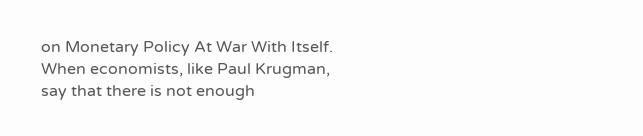on Monetary Policy At War With Itself. When economists, like Paul Krugman, say that there is not enough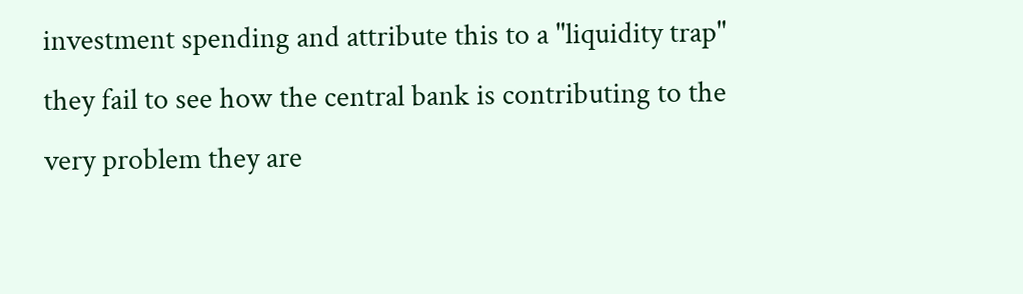investment spending and attribute this to a "liquidity trap" they fail to see how the central bank is contributing to the very problem they are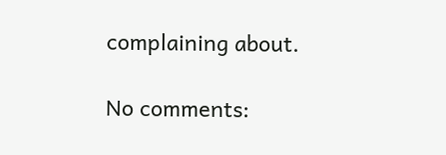complaining about.

No comments: